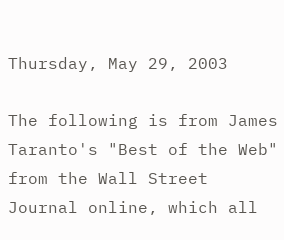Thursday, May 29, 2003

The following is from James Taranto's "Best of the Web" from the Wall Street Journal online, which all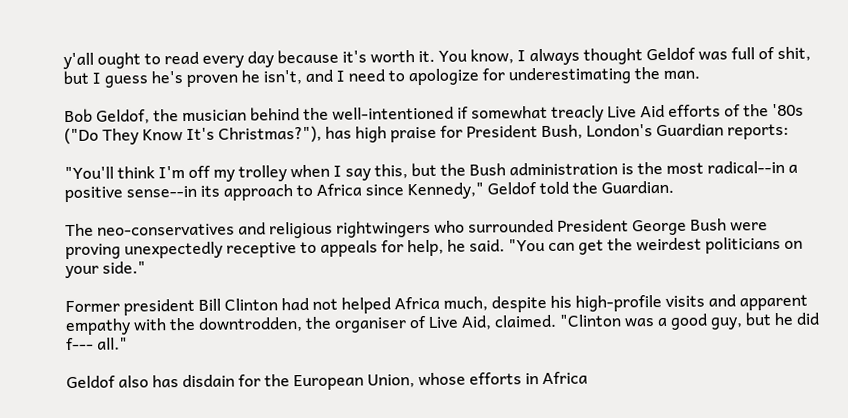y'all ought to read every day because it's worth it. You know, I always thought Geldof was full of shit, but I guess he's proven he isn't, and I need to apologize for underestimating the man.

Bob Geldof, the musician behind the well-intentioned if somewhat treacly Live Aid efforts of the '80s ("Do They Know It's Christmas?"), has high praise for President Bush, London's Guardian reports:

"You'll think I'm off my trolley when I say this, but the Bush administration is the most radical--in a positive sense--in its approach to Africa since Kennedy," Geldof told the Guardian.

The neo-conservatives and religious rightwingers who surrounded President George Bush were proving unexpectedly receptive to appeals for help, he said. "You can get the weirdest politicians on your side."

Former president Bill Clinton had not helped Africa much, despite his high-profile visits and apparent empathy with the downtrodden, the organiser of Live Aid, claimed. "Clinton was a good guy, but he did f--- all."

Geldof also has disdain for the European Union, whose efforts in Africa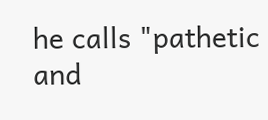he calls "pathetic and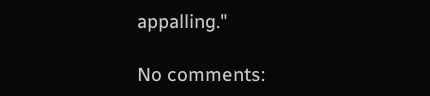appalling."

No comments: